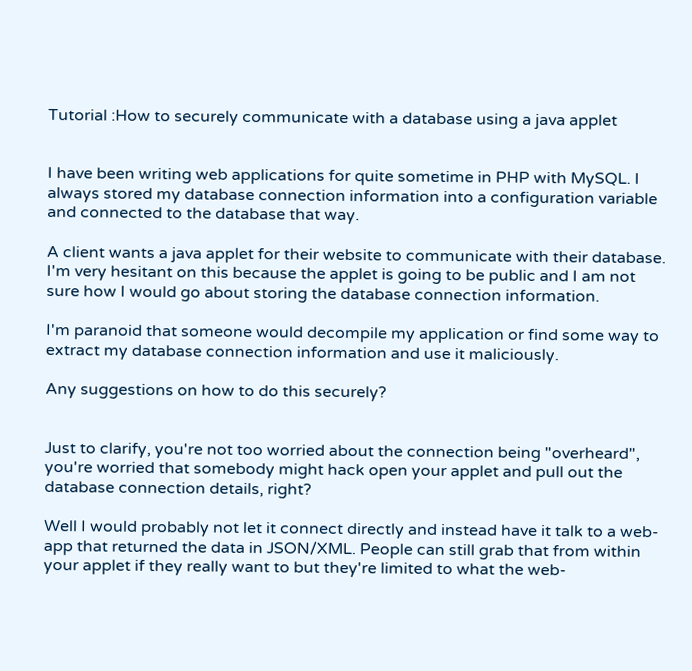Tutorial :How to securely communicate with a database using a java applet


I have been writing web applications for quite sometime in PHP with MySQL. I always stored my database connection information into a configuration variable and connected to the database that way.

A client wants a java applet for their website to communicate with their database. I'm very hesitant on this because the applet is going to be public and I am not sure how I would go about storing the database connection information.

I'm paranoid that someone would decompile my application or find some way to extract my database connection information and use it maliciously.

Any suggestions on how to do this securely?


Just to clarify, you're not too worried about the connection being "overheard", you're worried that somebody might hack open your applet and pull out the database connection details, right?

Well I would probably not let it connect directly and instead have it talk to a web-app that returned the data in JSON/XML. People can still grab that from within your applet if they really want to but they're limited to what the web-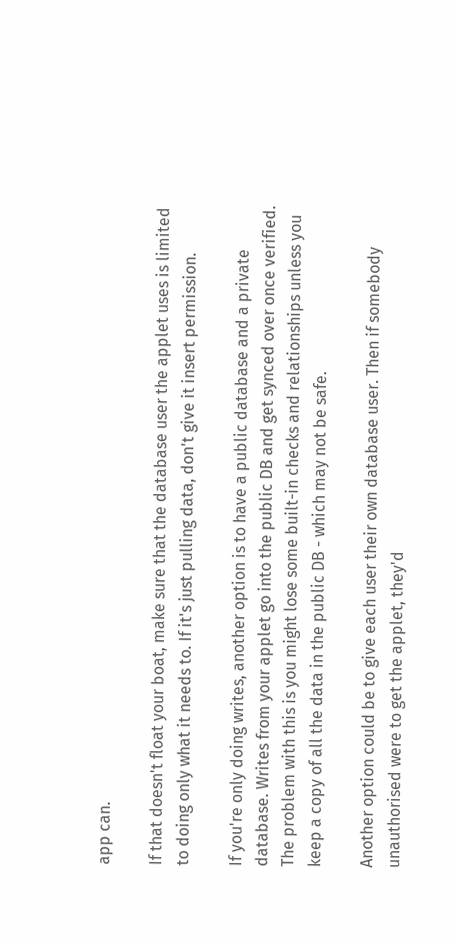app can.

If that doesn't float your boat, make sure that the database user the applet uses is limited to doing only what it needs to. If it's just pulling data, don't give it insert permission.

If you're only doing writes, another option is to have a public database and a private database. Writes from your applet go into the public DB and get synced over once verified. The problem with this is you might lose some built-in checks and relationships unless you keep a copy of all the data in the public DB - which may not be safe.

Another option could be to give each user their own database user. Then if somebody unauthorised were to get the applet, they'd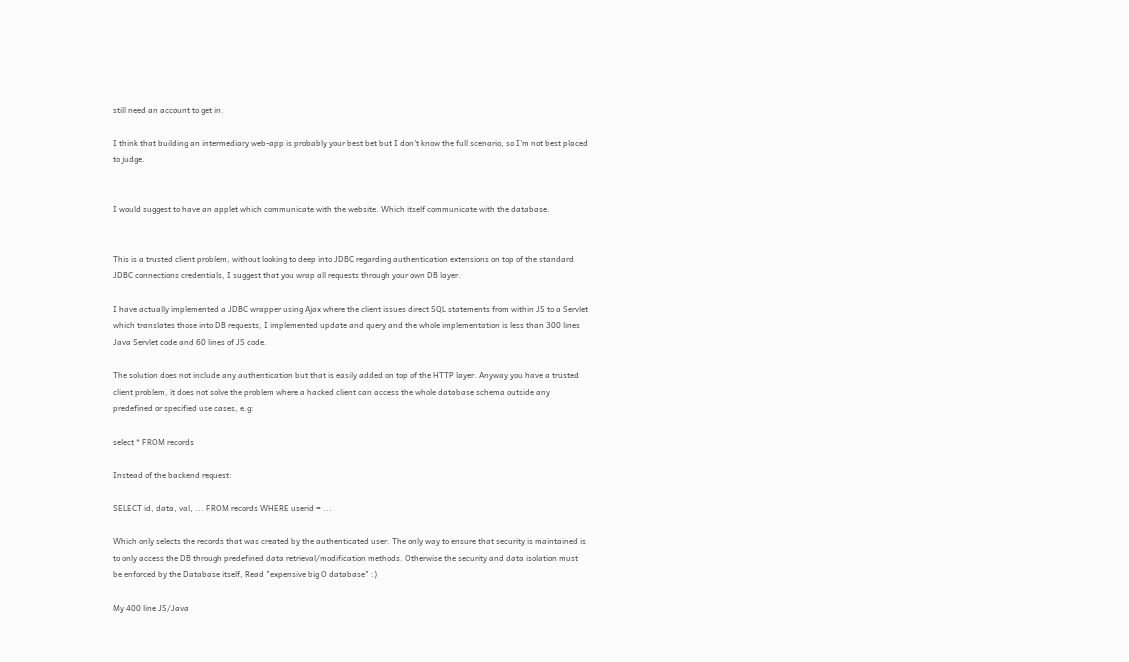still need an account to get in.

I think that building an intermediary web-app is probably your best bet but I don't know the full scenario, so I'm not best placed to judge.


I would suggest to have an applet which communicate with the website. Which itself communicate with the database.


This is a trusted client problem, without looking to deep into JDBC regarding authentication extensions on top of the standard JDBC connections credentials, I suggest that you wrap all requests through your own DB layer.

I have actually implemented a JDBC wrapper using Ajax where the client issues direct SQL statements from within JS to a Servlet which translates those into DB requests, I implemented update and query and the whole implementation is less than 300 lines Java Servlet code and 60 lines of JS code.

The solution does not include any authentication but that is easily added on top of the HTTP layer. Anyway you have a trusted client problem, it does not solve the problem where a hacked client can access the whole database schema outside any predefined or specified use cases, e.g:

select * FROM records

Instead of the backend request:

SELECT id, data, val, ... FROM records WHERE userid = ...

Which only selects the records that was created by the authenticated user. The only way to ensure that security is maintained is to only access the DB through predefined data retrieval/modification methods. Otherwise the security and data isolation must be enforced by the Database itself, Read "expensive big O database" :)

My 400 line JS/Java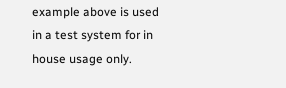example above is used in a test system for in house usage only.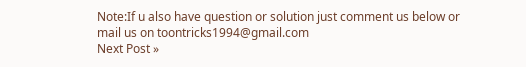Note:If u also have question or solution just comment us below or mail us on toontricks1994@gmail.com
Next Post »